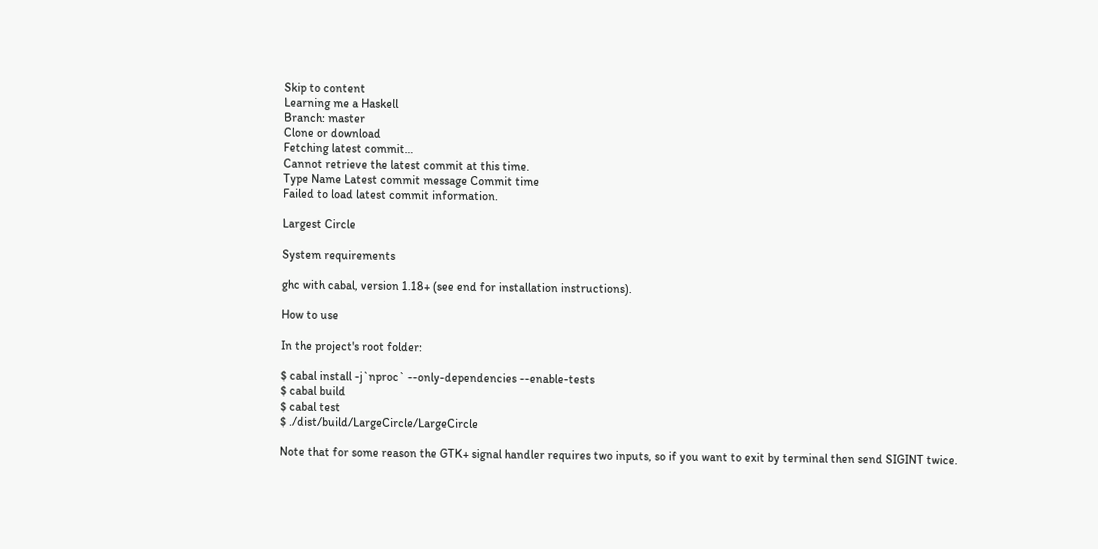Skip to content
Learning me a Haskell
Branch: master
Clone or download
Fetching latest commit…
Cannot retrieve the latest commit at this time.
Type Name Latest commit message Commit time
Failed to load latest commit information.

Largest Circle

System requirements

ghc with cabal, version 1.18+ (see end for installation instructions).

How to use

In the project's root folder:

$ cabal install -j`nproc` --only-dependencies --enable-tests
$ cabal build
$ cabal test
$ ./dist/build/LargeCircle/LargeCircle

Note that for some reason the GTK+ signal handler requires two inputs, so if you want to exit by terminal then send SIGINT twice.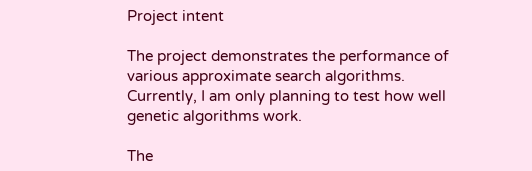Project intent

The project demonstrates the performance of various approximate search algorithms. Currently, I am only planning to test how well genetic algorithms work.

The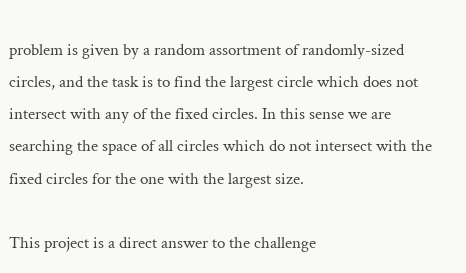problem is given by a random assortment of randomly-sized circles, and the task is to find the largest circle which does not intersect with any of the fixed circles. In this sense we are searching the space of all circles which do not intersect with the fixed circles for the one with the largest size.

This project is a direct answer to the challenge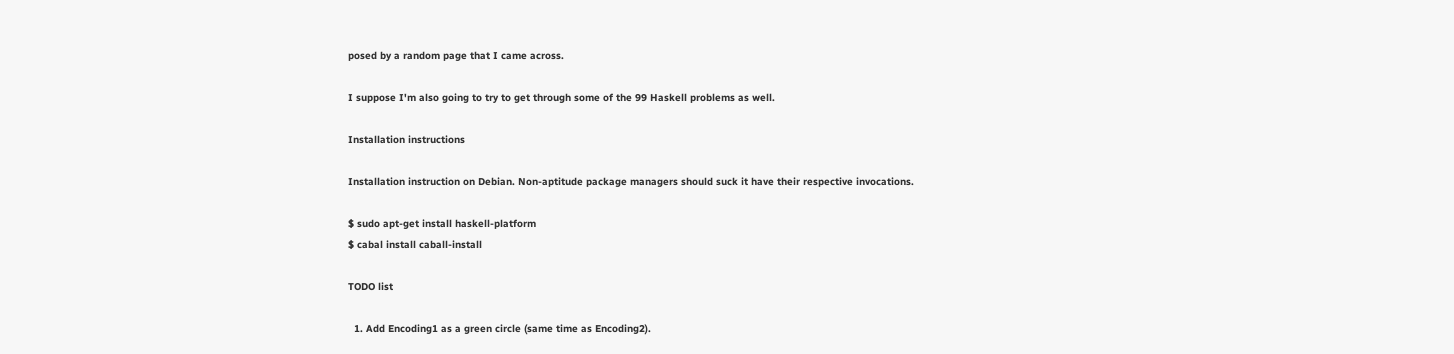posed by a random page that I came across.

I suppose I'm also going to try to get through some of the 99 Haskell problems as well.

Installation instructions

Installation instruction on Debian. Non-aptitude package managers should suck it have their respective invocations.

$ sudo apt-get install haskell-platform
$ cabal install caball-install

TODO list

  1. Add Encoding1 as a green circle (same time as Encoding2).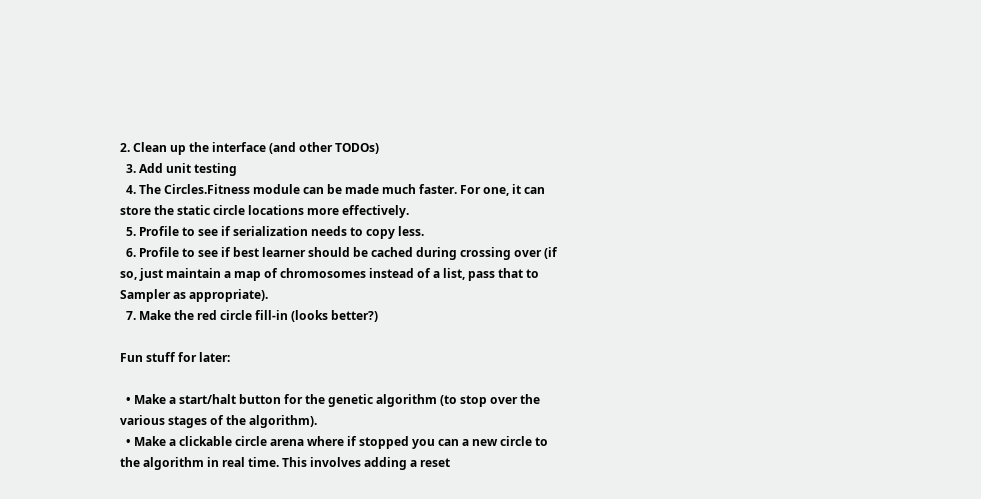2. Clean up the interface (and other TODOs)
  3. Add unit testing
  4. The Circles.Fitness module can be made much faster. For one, it can store the static circle locations more effectively.
  5. Profile to see if serialization needs to copy less.
  6. Profile to see if best learner should be cached during crossing over (if so, just maintain a map of chromosomes instead of a list, pass that to Sampler as appropriate).
  7. Make the red circle fill-in (looks better?)

Fun stuff for later:

  • Make a start/halt button for the genetic algorithm (to stop over the various stages of the algorithm).
  • Make a clickable circle arena where if stopped you can a new circle to the algorithm in real time. This involves adding a reset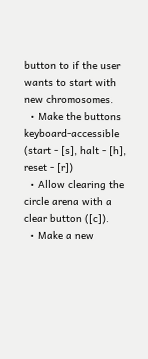button to if the user wants to start with new chromosomes.
  • Make the buttons keyboard-accessible (start - [s], halt - [h], reset - [r])
  • Allow clearing the circle arena with a clear button ([c]).
  • Make a new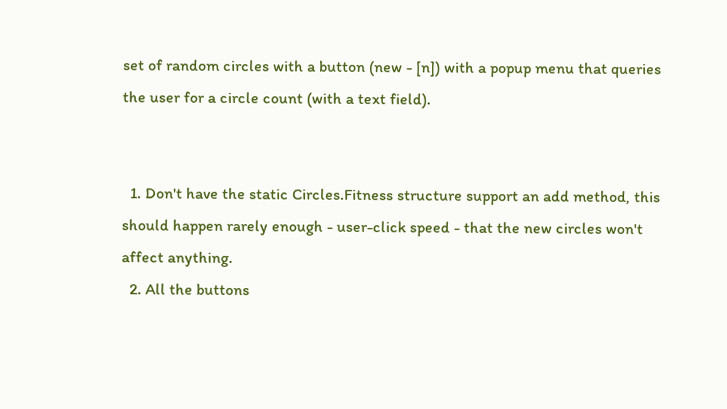set of random circles with a button (new - [n]) with a popup menu that queries the user for a circle count (with a text field).


  1. Don't have the static Circles.Fitness structure support an add method, this should happen rarely enough - user-click speed - that the new circles won't affect anything.
  2. All the buttons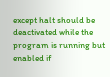except halt should be deactivated while the program is running but enabled if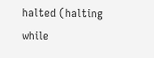halted (halting while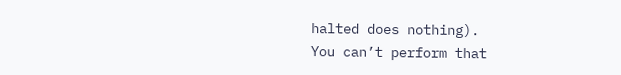halted does nothing).
You can’t perform that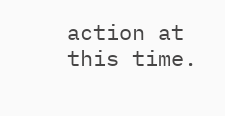action at this time.